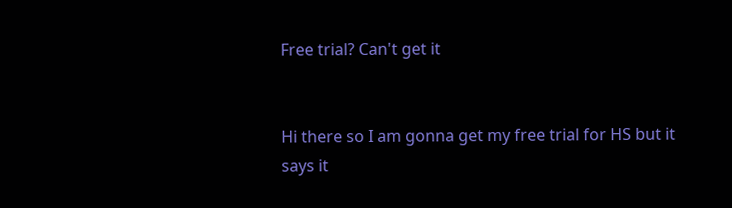Free trial? Can't get it


Hi there so I am gonna get my free trial for HS but it says it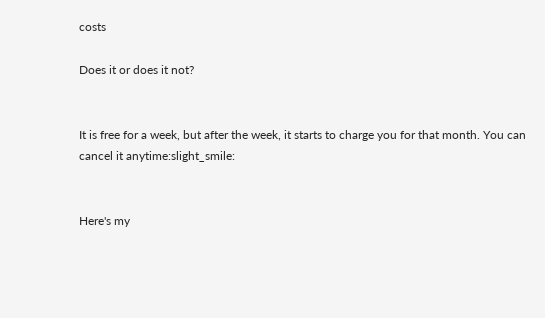costs

Does it or does it not?


It is free for a week, but after the week, it starts to charge you for that month. You can cancel it anytime:slight_smile:


Here's my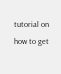tutorial on how to get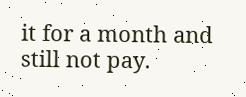it for a month and still not pay.